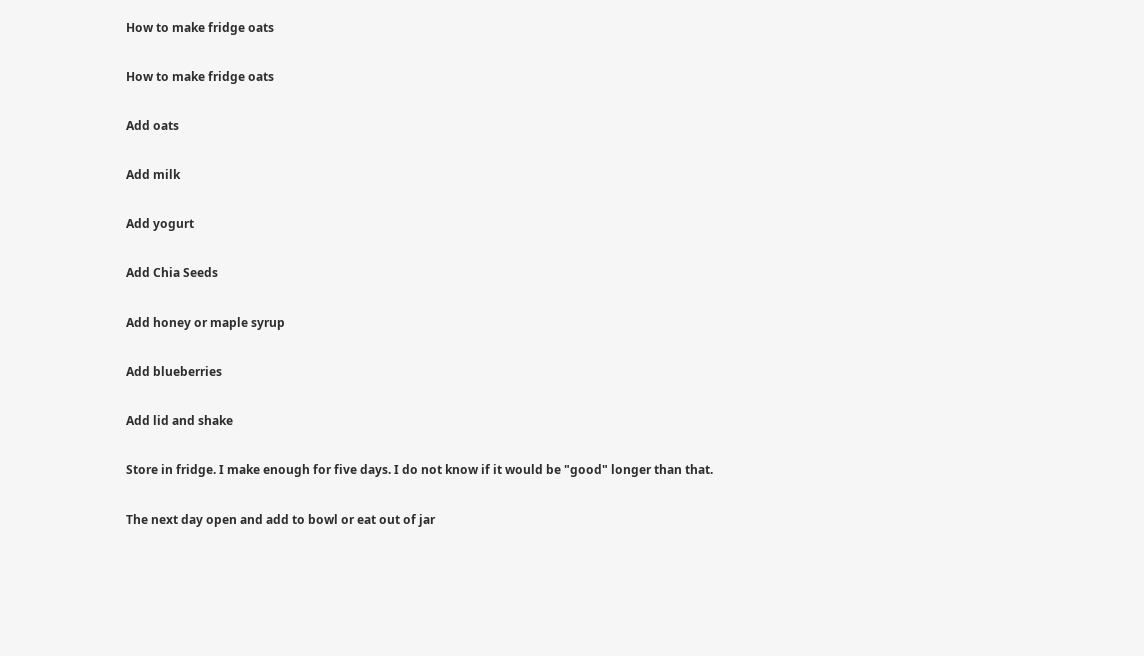How to make fridge oats

How to make fridge oats

Add oats

Add milk

Add yogurt

Add Chia Seeds

Add honey or maple syrup

Add blueberries

Add lid and shake

Store in fridge. I make enough for five days. I do not know if it would be "good" longer than that.

The next day open and add to bowl or eat out of jar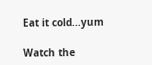Eat it cold...yum

Watch the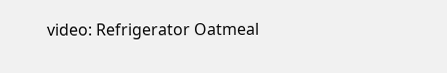video: Refrigerator Oatmeal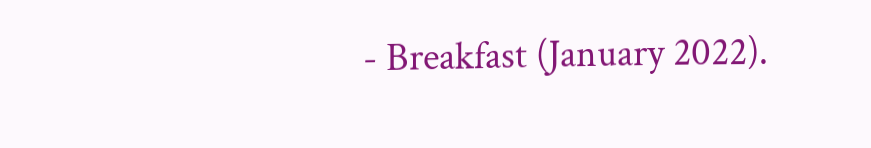- Breakfast (January 2022).